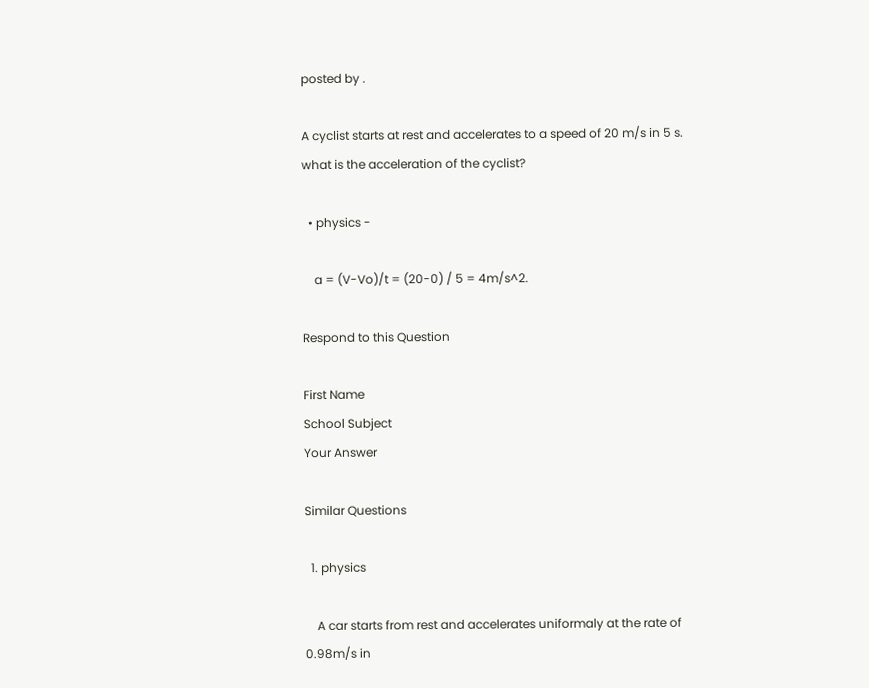posted by .

A cyclist starts at rest and accelerates to a speed of 20 m/s in 5 s. what is the acceleration of the cyclist?

  • physics -

    a = (V-Vo)/t = (20-0) / 5 = 4m/s^2.

Respond to this Question

First Name
School Subject
Your Answer

Similar Questions

  1. physics

    A car starts from rest and accelerates uniformaly at the rate of 0.98m/s in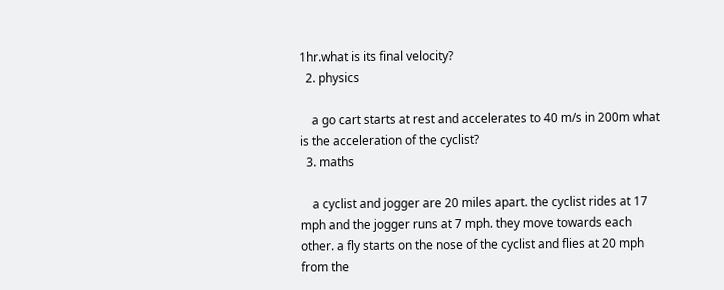1hr.what is its final velocity?
  2. physics

    a go cart starts at rest and accelerates to 40 m/s in 200m what is the acceleration of the cyclist?
  3. maths

    a cyclist and jogger are 20 miles apart. the cyclist rides at 17 mph and the jogger runs at 7 mph. they move towards each other. a fly starts on the nose of the cyclist and flies at 20 mph from the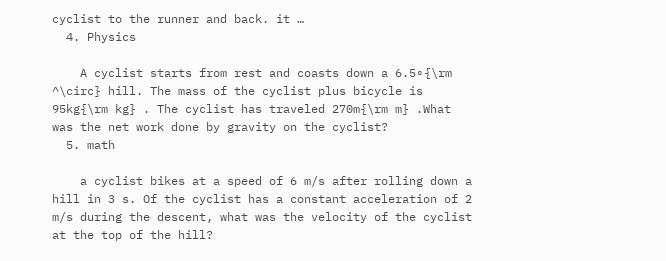cyclist to the runner and back. it …
  4. Physics

    A cyclist starts from rest and coasts down a 6.5∘{\rm ^\circ} hill. The mass of the cyclist plus bicycle is 95kg{\rm kg} . The cyclist has traveled 270m{\rm m} .What was the net work done by gravity on the cyclist?
  5. math

    a cyclist bikes at a speed of 6 m/s after rolling down a hill in 3 s. Of the cyclist has a constant acceleration of 2 m/s during the descent, what was the velocity of the cyclist at the top of the hill?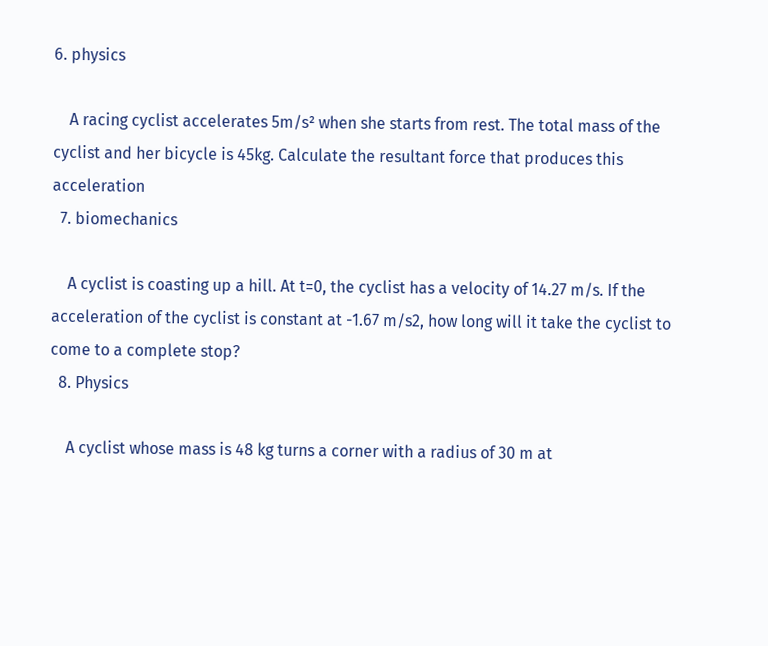6. physics

    A racing cyclist accelerates 5m/s² when she starts from rest. The total mass of the cyclist and her bicycle is 45kg. Calculate the resultant force that produces this acceleration
  7. biomechanics

    A cyclist is coasting up a hill. At t=0, the cyclist has a velocity of 14.27 m/s. If the acceleration of the cyclist is constant at -1.67 m/s2, how long will it take the cyclist to come to a complete stop?
  8. Physics

    A cyclist whose mass is 48 kg turns a corner with a radius of 30 m at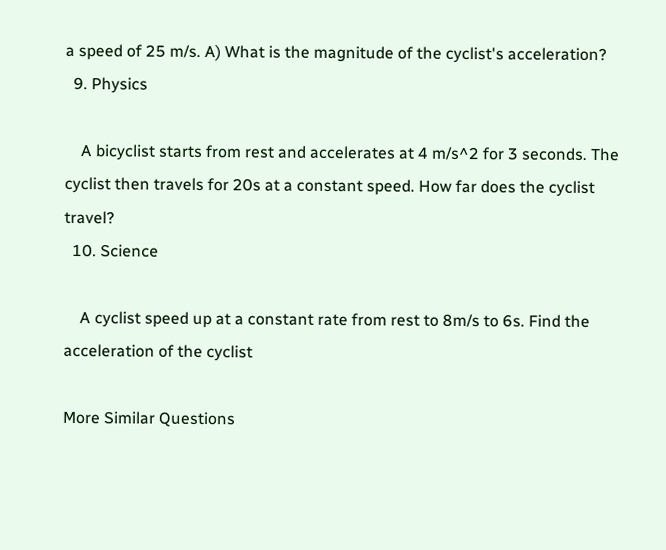a speed of 25 m/s. A) What is the magnitude of the cyclist's acceleration?
  9. Physics

    A bicyclist starts from rest and accelerates at 4 m/s^2 for 3 seconds. The cyclist then travels for 20s at a constant speed. How far does the cyclist travel?
  10. Science

    A cyclist speed up at a constant rate from rest to 8m/s to 6s. Find the acceleration of the cyclist

More Similar Questions